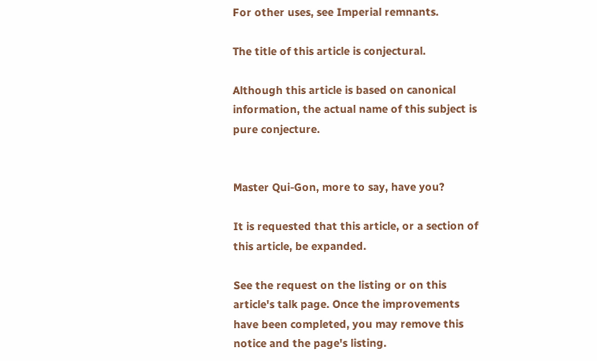For other uses, see Imperial remnants.

The title of this article is conjectural.

Although this article is based on canonical information, the actual name of this subject is pure conjecture.


Master Qui-Gon, more to say, have you?

It is requested that this article, or a section of this article, be expanded.

See the request on the listing or on this article's talk page. Once the improvements have been completed, you may remove this notice and the page's listing.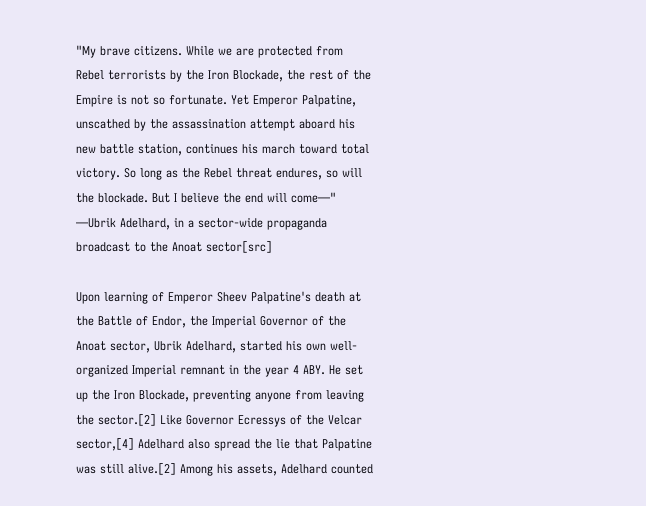"My brave citizens. While we are protected from Rebel terrorists by the Iron Blockade, the rest of the Empire is not so fortunate. Yet Emperor Palpatine, unscathed by the assassination attempt aboard his new battle station, continues his march toward total victory. So long as the Rebel threat endures, so will the blockade. But I believe the end will come—"
―Ubrik Adelhard, in a sector-wide propaganda broadcast to the Anoat sector[src]

Upon learning of Emperor Sheev Palpatine's death at the Battle of Endor, the Imperial Governor of the Anoat sector, Ubrik Adelhard, started his own well-organized Imperial remnant in the year 4 ABY. He set up the Iron Blockade, preventing anyone from leaving the sector.[2] Like Governor Ecressys of the Velcar sector,[4] Adelhard also spread the lie that Palpatine was still alive.[2] Among his assets, Adelhard counted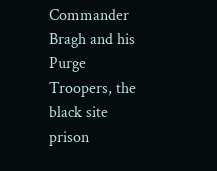Commander Bragh and his Purge Troopers, the black site prison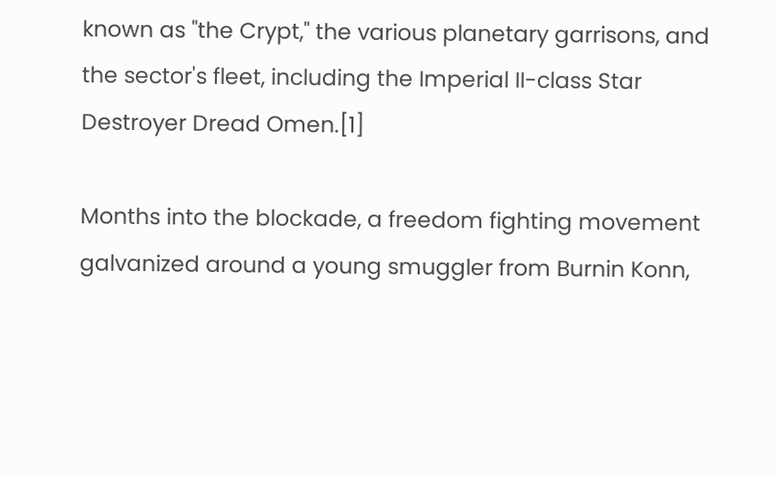known as "the Crypt," the various planetary garrisons, and the sector's fleet, including the Imperial II-class Star Destroyer Dread Omen.[1]

Months into the blockade, a freedom fighting movement galvanized around a young smuggler from Burnin Konn,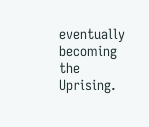eventually becoming the Uprising.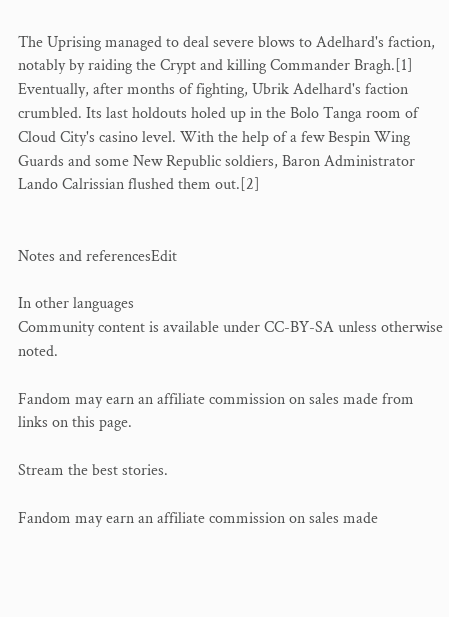The Uprising managed to deal severe blows to Adelhard's faction, notably by raiding the Crypt and killing Commander Bragh.[1] Eventually, after months of fighting, Ubrik Adelhard's faction crumbled. Its last holdouts holed up in the Bolo Tanga room of Cloud City's casino level. With the help of a few Bespin Wing Guards and some New Republic soldiers, Baron Administrator Lando Calrissian flushed them out.[2]


Notes and referencesEdit

In other languages
Community content is available under CC-BY-SA unless otherwise noted.

Fandom may earn an affiliate commission on sales made from links on this page.

Stream the best stories.

Fandom may earn an affiliate commission on sales made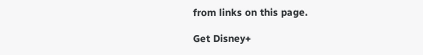from links on this page.

Get Disney+